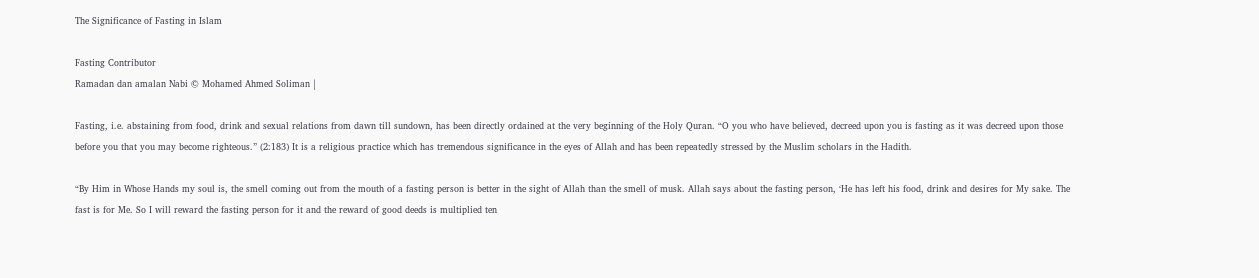The Significance of Fasting in Islam

Fasting Contributor
Ramadan dan amalan Nabi © Mohamed Ahmed Soliman |

Fasting, i.e. abstaining from food, drink and sexual relations from dawn till sundown, has been directly ordained at the very beginning of the Holy Quran. “O you who have believed, decreed upon you is fasting as it was decreed upon those before you that you may become righteous.” (2:183) It is a religious practice which has tremendous significance in the eyes of Allah and has been repeatedly stressed by the Muslim scholars in the Hadith.

“By Him in Whose Hands my soul is, the smell coming out from the mouth of a fasting person is better in the sight of Allah than the smell of musk. Allah says about the fasting person, ‘He has left his food, drink and desires for My sake. The fast is for Me. So I will reward the fasting person for it and the reward of good deeds is multiplied ten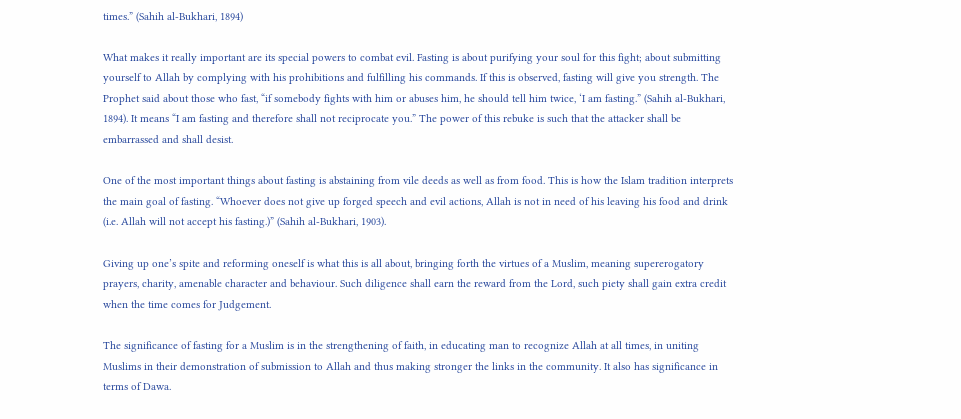times.” (Sahih al-Bukhari, 1894)

What makes it really important are its special powers to combat evil. Fasting is about purifying your soul for this fight; about submitting yourself to Allah by complying with his prohibitions and fulfilling his commands. If this is observed, fasting will give you strength. The Prophet said about those who fast, “if somebody fights with him or abuses him, he should tell him twice, ‘I am fasting.” (Sahih al-Bukhari, 1894). It means “I am fasting and therefore shall not reciprocate you.” The power of this rebuke is such that the attacker shall be embarrassed and shall desist.

One of the most important things about fasting is abstaining from vile deeds as well as from food. This is how the Islam tradition interprets the main goal of fasting. “Whoever does not give up forged speech and evil actions, Allah is not in need of his leaving his food and drink (i.e. Allah will not accept his fasting.)” (Sahih al-Bukhari, 1903).

Giving up one’s spite and reforming oneself is what this is all about, bringing forth the virtues of a Muslim, meaning supererogatory prayers, charity, amenable character and behaviour. Such diligence shall earn the reward from the Lord, such piety shall gain extra credit when the time comes for Judgement.

The significance of fasting for a Muslim is in the strengthening of faith, in educating man to recognize Allah at all times, in uniting Muslims in their demonstration of submission to Allah and thus making stronger the links in the community. It also has significance in terms of Dawa.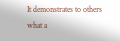It demonstrates to others what a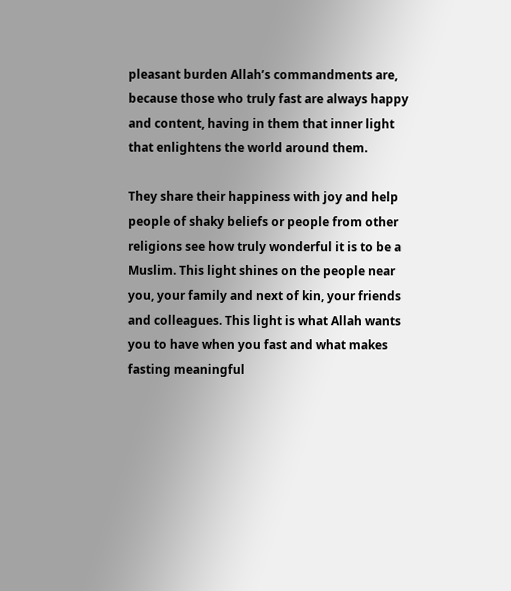pleasant burden Allah’s commandments are, because those who truly fast are always happy and content, having in them that inner light that enlightens the world around them.

They share their happiness with joy and help people of shaky beliefs or people from other religions see how truly wonderful it is to be a Muslim. This light shines on the people near you, your family and next of kin, your friends and colleagues. This light is what Allah wants you to have when you fast and what makes fasting meaningful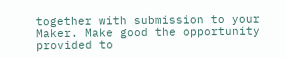together with submission to your Maker. Make good the opportunity provided to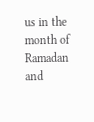us in the month of Ramadan and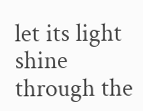let its light shine through the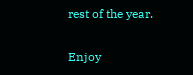rest of the year.

Enjoy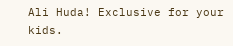Ali Huda! Exclusive for your kids.